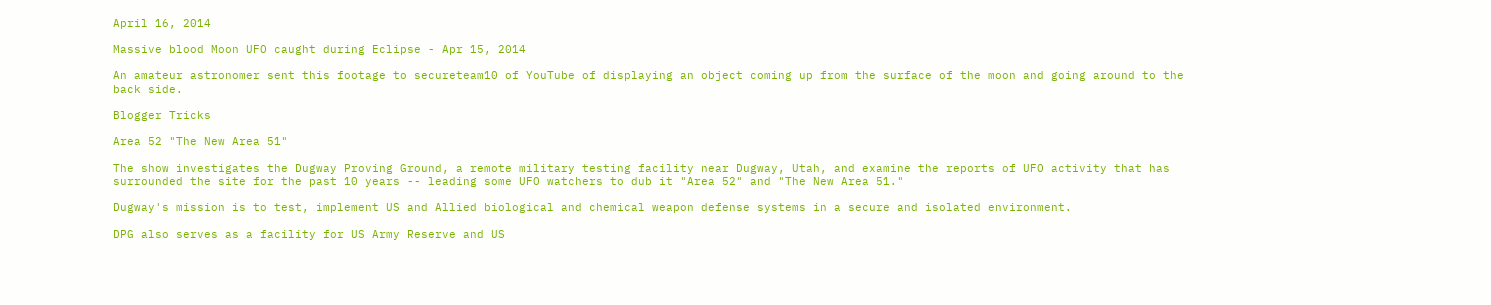April 16, 2014

Massive blood Moon UFO caught during Eclipse - Apr 15, 2014

An amateur astronomer sent this footage to secureteam10 of YouTube of displaying an object coming up from the surface of the moon and going around to the back side.

Blogger Tricks

Area 52 "The New Area 51"

The show investigates the Dugway Proving Ground, a remote military testing facility near Dugway, Utah, and examine the reports of UFO activity that has surrounded the site for the past 10 years -- leading some UFO watchers to dub it "Area 52" and "The New Area 51."

Dugway's mission is to test, implement US and Allied biological and chemical weapon defense systems in a secure and isolated environment.

DPG also serves as a facility for US Army Reserve and US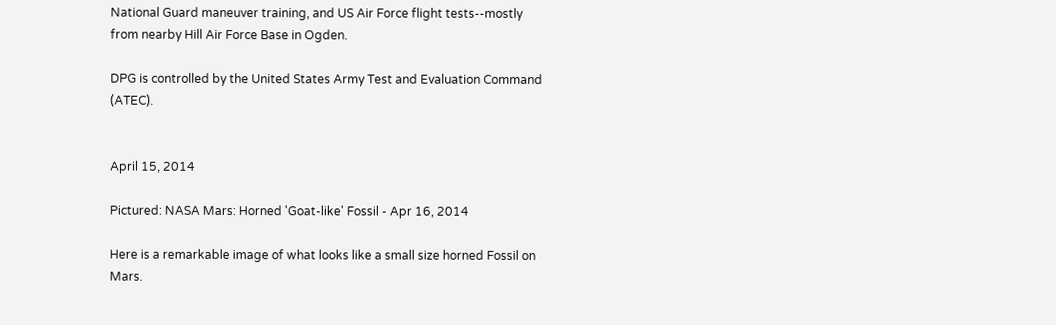National Guard maneuver training, and US Air Force flight tests--mostly from nearby Hill Air Force Base in Ogden.

DPG is controlled by the United States Army Test and Evaluation Command (ATEC).


April 15, 2014

Pictured: NASA Mars: Horned 'Goat-like' Fossil - Apr 16, 2014

Here is a remarkable image of what looks like a small size horned Fossil on Mars.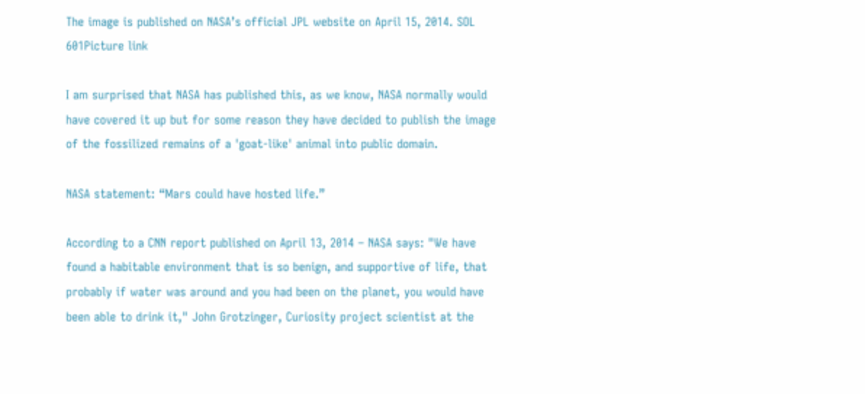The image is published on NASA’s official JPL website on April 15, 2014. SOL 601Picture link

I am surprised that NASA has published this, as we know, NASA normally would have covered it up but for some reason they have decided to publish the image of the fossilized remains of a 'goat-like' animal into public domain.

NASA statement: “Mars could have hosted life.”

According to a CNN report published on April 13, 2014 – NASA says: "We have found a habitable environment that is so benign, and supportive of life, that probably if water was around and you had been on the planet, you would have been able to drink it," John Grotzinger, Curiosity project scientist at the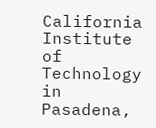California Institute of Technology in Pasadena,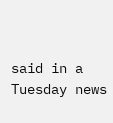said in a Tuesday news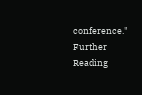conference." Further Reading